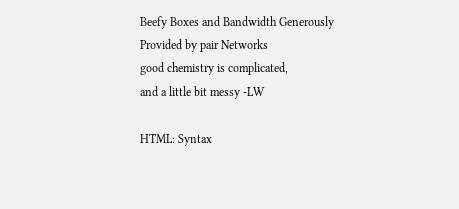Beefy Boxes and Bandwidth Generously Provided by pair Networks
good chemistry is complicated,
and a little bit messy -LW

HTML: Syntax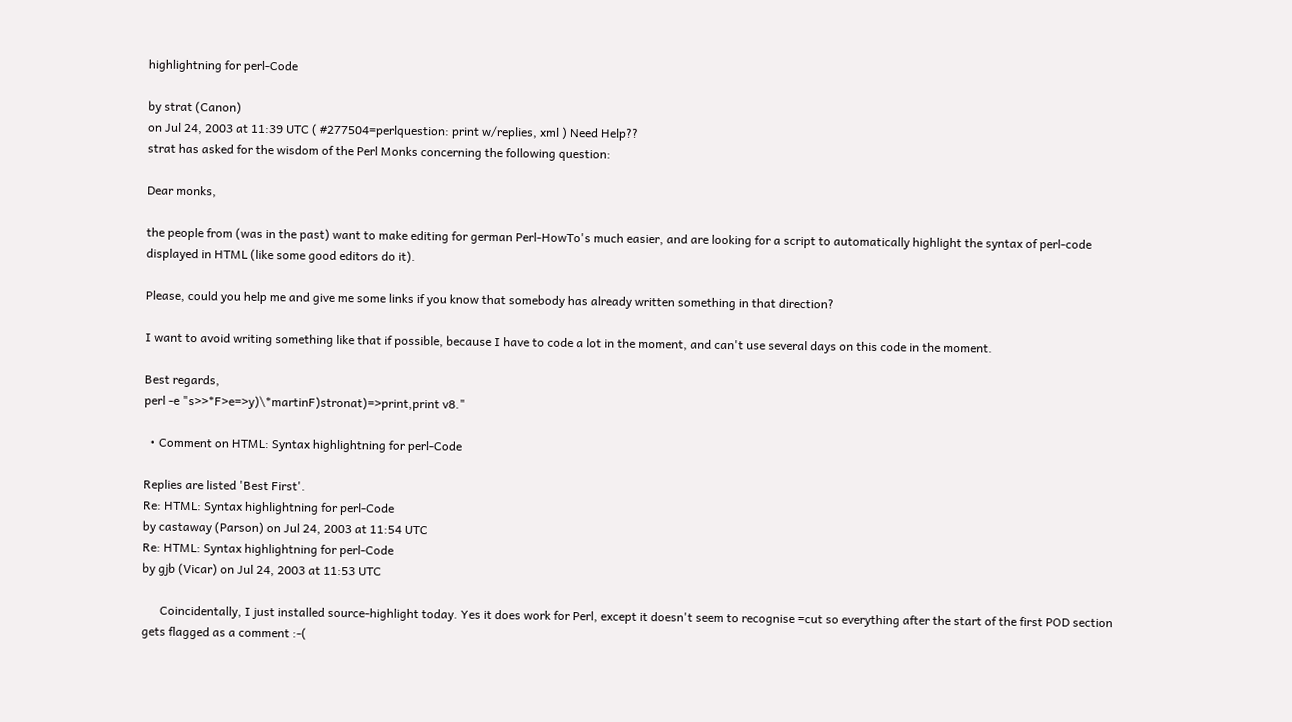highlightning for perl-Code

by strat (Canon)
on Jul 24, 2003 at 11:39 UTC ( #277504=perlquestion: print w/replies, xml ) Need Help??
strat has asked for the wisdom of the Perl Monks concerning the following question:

Dear monks,

the people from (was in the past) want to make editing for german Perl-HowTo's much easier, and are looking for a script to automatically highlight the syntax of perl-code displayed in HTML (like some good editors do it).

Please, could you help me and give me some links if you know that somebody has already written something in that direction?

I want to avoid writing something like that if possible, because I have to code a lot in the moment, and can't use several days on this code in the moment.

Best regards,
perl -e "s>>*F>e=>y)\*martinF)stronat)=>print,print v8."

  • Comment on HTML: Syntax highlightning for perl-Code

Replies are listed 'Best First'.
Re: HTML: Syntax highlightning for perl-Code
by castaway (Parson) on Jul 24, 2003 at 11:54 UTC
Re: HTML: Syntax highlightning for perl-Code
by gjb (Vicar) on Jul 24, 2003 at 11:53 UTC

      Coincidentally, I just installed source-highlight today. Yes it does work for Perl, except it doesn't seem to recognise =cut so everything after the start of the first POD section gets flagged as a comment :-(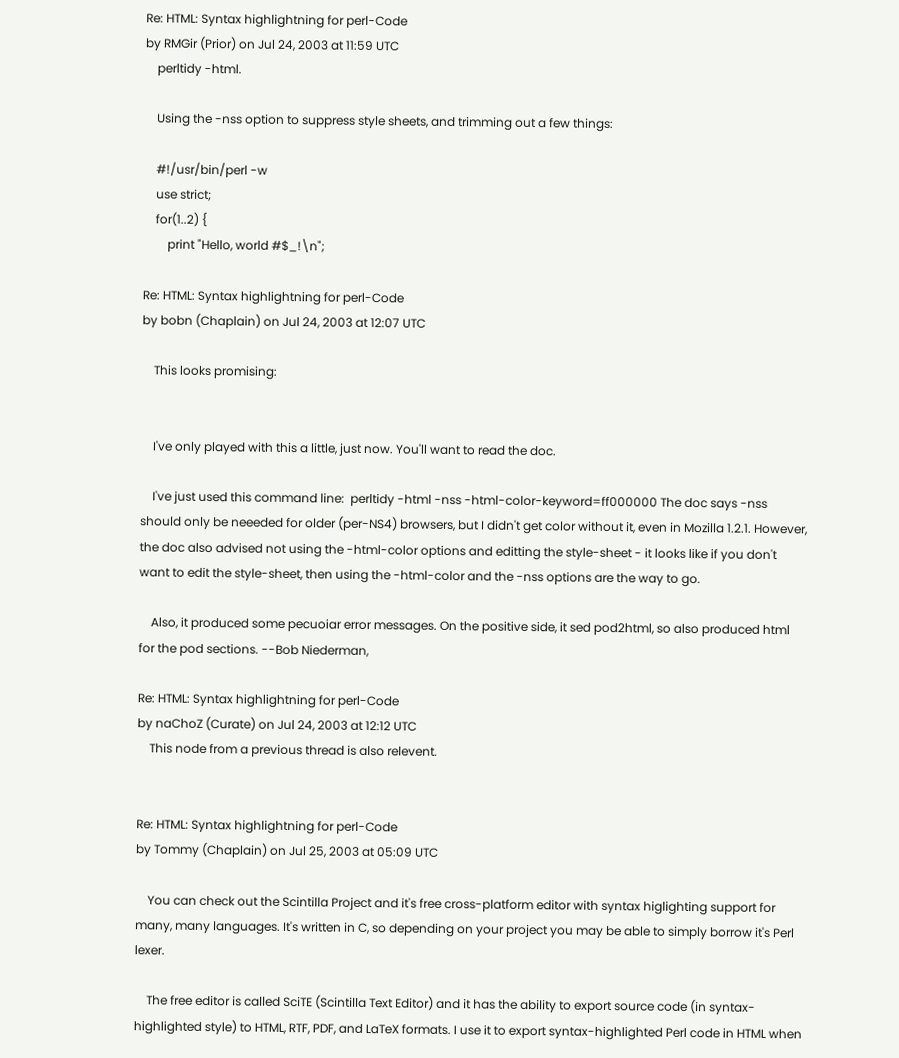Re: HTML: Syntax highlightning for perl-Code
by RMGir (Prior) on Jul 24, 2003 at 11:59 UTC
    perltidy -html.

    Using the -nss option to suppress style sheets, and trimming out a few things:

    #!/usr/bin/perl -w
    use strict;
    for(1..2) {
        print "Hello, world #$_!\n";

Re: HTML: Syntax highlightning for perl-Code
by bobn (Chaplain) on Jul 24, 2003 at 12:07 UTC

    This looks promising:


    I've only played with this a little, just now. You'll want to read the doc.

    I've just used this command line:  perltidy -html -nss -html-color-keyword=ff000000 The doc says -nss should only be neeeded for older (per-NS4) browsers, but I didn't get color without it, even in Mozilla 1.2.1. However, the doc also advised not using the -html-color options and editting the style-sheet - it looks like if you don't want to edit the style-sheet, then using the -html-color and the -nss options are the way to go.

    Also, it produced some pecuoiar error messages. On the positive side, it sed pod2html, so also produced html for the pod sections. --Bob Niederman,

Re: HTML: Syntax highlightning for perl-Code
by naChoZ (Curate) on Jul 24, 2003 at 12:12 UTC
    This node from a previous thread is also relevent.


Re: HTML: Syntax highlightning for perl-Code
by Tommy (Chaplain) on Jul 25, 2003 at 05:09 UTC

    You can check out the Scintilla Project and it's free cross-platform editor with syntax higlighting support for many, many languages. It's written in C, so depending on your project you may be able to simply borrow it's Perl lexer.

    The free editor is called SciTE (Scintilla Text Editor) and it has the ability to export source code (in syntax-highlighted style) to HTML, RTF, PDF, and LaTeX formats. I use it to export syntax-highlighted Perl code in HTML when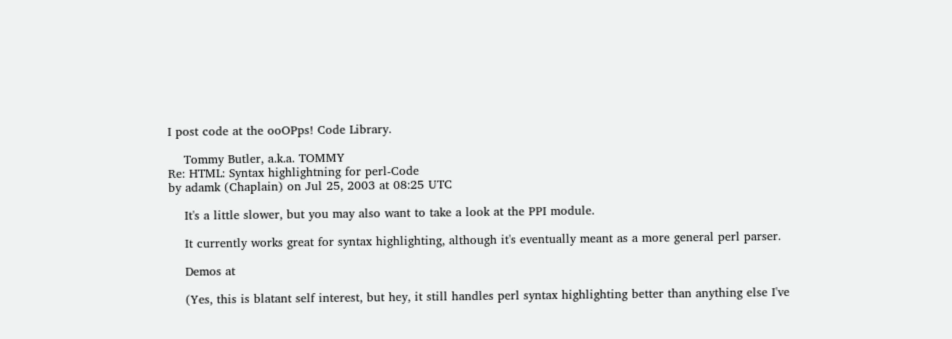I post code at the ooOPps! Code Library.

    Tommy Butler, a.k.a. TOMMY
Re: HTML: Syntax highlightning for perl-Code
by adamk (Chaplain) on Jul 25, 2003 at 08:25 UTC

    It's a little slower, but you may also want to take a look at the PPI module.

    It currently works great for syntax highlighting, although it's eventually meant as a more general perl parser.

    Demos at

    (Yes, this is blatant self interest, but hey, it still handles perl syntax highlighting better than anything else I've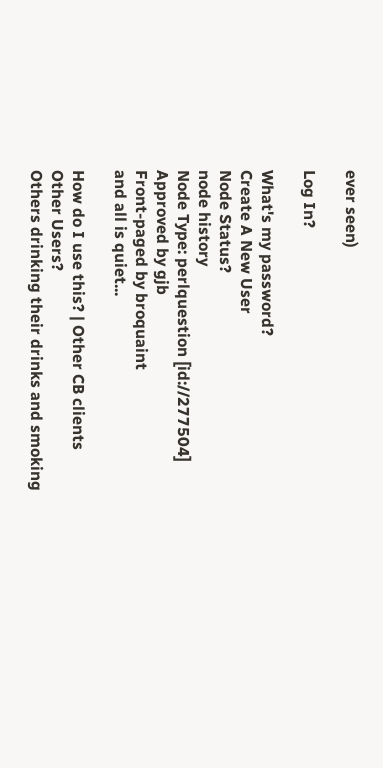ever seen)

Log In?

What's my password?
Create A New User
Node Status?
node history
Node Type: perlquestion [id://277504]
Approved by gjb
Front-paged by broquaint
and all is quiet...

How do I use this? | Other CB clients
Other Users?
Others drinking their drinks and smoking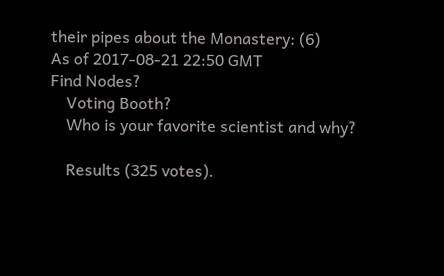their pipes about the Monastery: (6)
As of 2017-08-21 22:50 GMT
Find Nodes?
    Voting Booth?
    Who is your favorite scientist and why?

    Results (325 votes).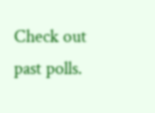Check out past polls.